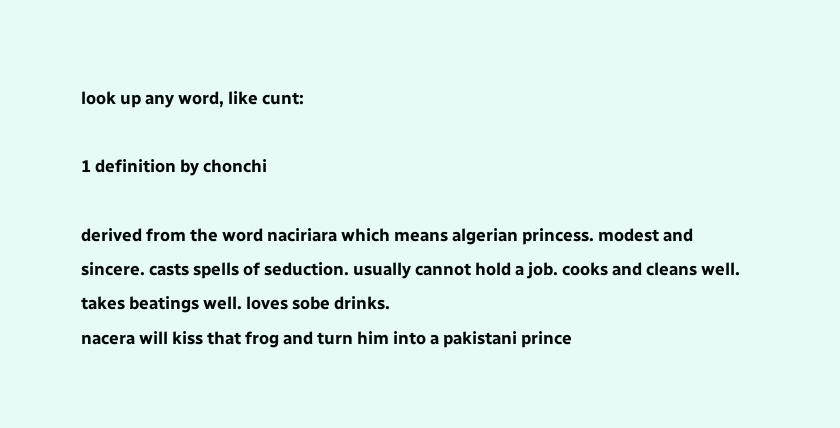look up any word, like cunt:

1 definition by chonchi

derived from the word naciriara which means algerian princess. modest and sincere. casts spells of seduction. usually cannot hold a job. cooks and cleans well. takes beatings well. loves sobe drinks.
nacera will kiss that frog and turn him into a pakistani prince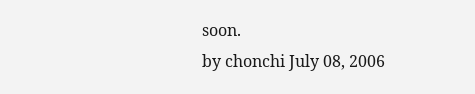soon.
by chonchi July 08, 2006